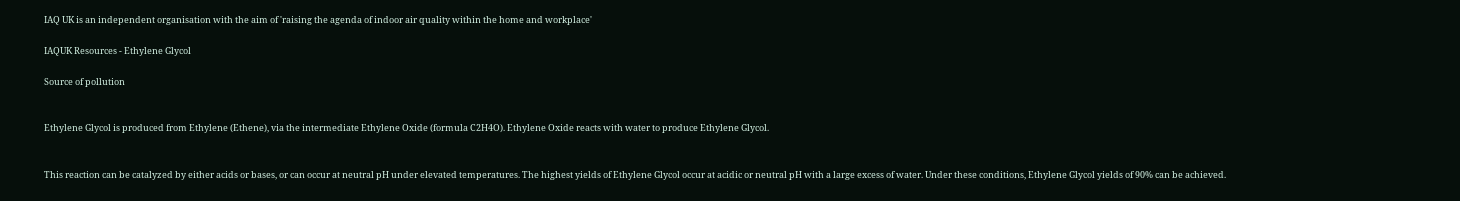IAQ UK is an independent organisation with the aim of 'raising the agenda of indoor air quality within the home and workplace'

IAQUK Resources - Ethylene Glycol

Source of pollution


Ethylene Glycol is produced from Ethylene (Ethene), via the intermediate Ethylene Oxide (formula C2H4O). Ethylene Oxide reacts with water to produce Ethylene Glycol.


This reaction can be catalyzed by either acids or bases, or can occur at neutral pH under elevated temperatures. The highest yields of Ethylene Glycol occur at acidic or neutral pH with a large excess of water. Under these conditions, Ethylene Glycol yields of 90% can be achieved.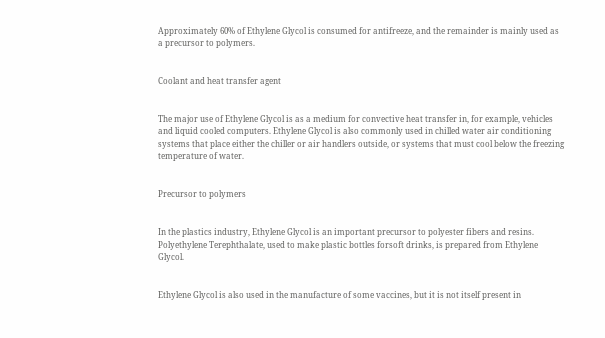Approximately 60% of Ethylene Glycol is consumed for antifreeze, and the remainder is mainly used as a precursor to polymers.


Coolant and heat transfer agent


The major use of Ethylene Glycol is as a medium for convective heat transfer in, for example, vehicles and liquid cooled computers. Ethylene Glycol is also commonly used in chilled water air conditioning systems that place either the chiller or air handlers outside, or systems that must cool below the freezing temperature of water.


Precursor to polymers


In the plastics industry, Ethylene Glycol is an important precursor to polyester fibers and resins. Polyethylene Terephthalate, used to make plastic bottles forsoft drinks, is prepared from Ethylene Glycol.


Ethylene Glycol is also used in the manufacture of some vaccines, but it is not itself present in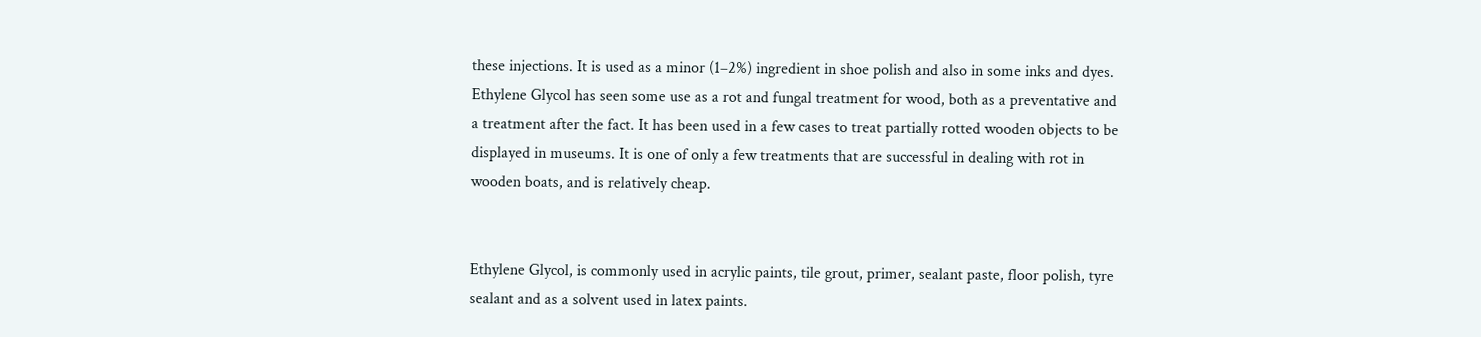these injections. It is used as a minor (1–2%) ingredient in shoe polish and also in some inks and dyes. Ethylene Glycol has seen some use as a rot and fungal treatment for wood, both as a preventative and a treatment after the fact. It has been used in a few cases to treat partially rotted wooden objects to be displayed in museums. It is one of only a few treatments that are successful in dealing with rot in wooden boats, and is relatively cheap.


Ethylene Glycol, is commonly used in acrylic paints, tile grout, primer, sealant paste, floor polish, tyre sealant and as a solvent used in latex paints.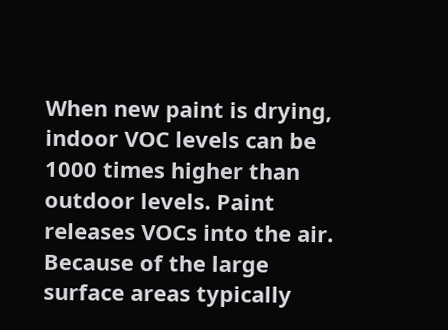When new paint is drying, indoor VOC levels can be 1000 times higher than outdoor levels. Paint releases VOCs into the air. Because of the large surface areas typically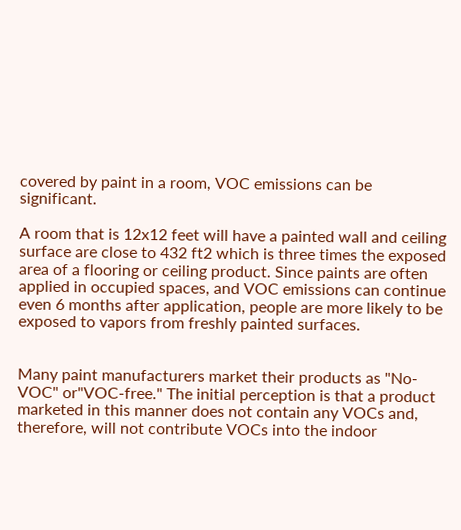covered by paint in a room, VOC emissions can be significant.

A room that is 12x12 feet will have a painted wall and ceiling surface are close to 432 ft2 which is three times the exposed area of a flooring or ceiling product. Since paints are often applied in occupied spaces, and VOC emissions can continue even 6 months after application, people are more likely to be exposed to vapors from freshly painted surfaces.


Many paint manufacturers market their products as "No-VOC" or"VOC-free." The initial perception is that a product marketed in this manner does not contain any VOCs and, therefore, will not contribute VOCs into the indoor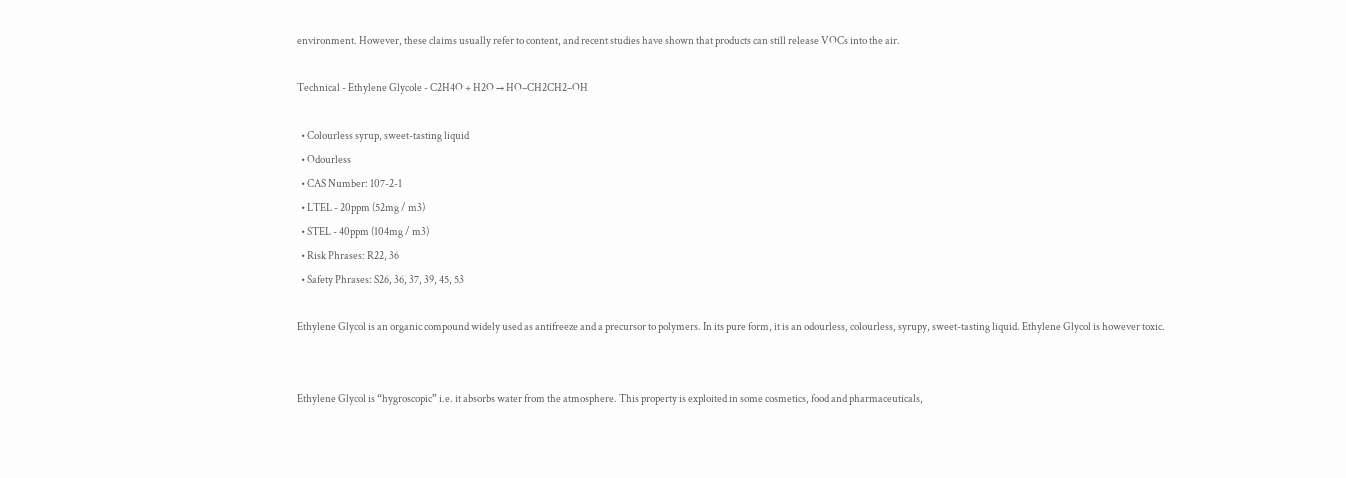environment. However, these claims usually refer to content, and recent studies have shown that products can still release VOCs into the air.

Technical - Ethylene Glycole - C2H4O + H2O → HO–CH2CH2–OH

  • Colourless syrup, sweet-tasting liquid
  • Odourless
  • CAS Number: 107-2-1
  • LTEL - 20ppm (52mg / m3)
  • STEL - 40ppm (104mg / m3)
  • Risk Phrases: R22, 36
  • Safety Phrases: S26, 36, 37, 39, 45, 53

Ethylene Glycol is an organic compound widely used as antifreeze and a precursor to polymers. In its pure form, it is an odourless, colourless, syrupy, sweet-tasting liquid. Ethylene Glycol is however toxic.


Ethylene Glycol is “hygroscopic” i.e. it absorbs water from the atmosphere. This property is exploited in some cosmetics, food and pharmaceuticals,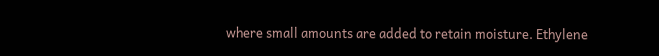where small amounts are added to retain moisture. Ethylene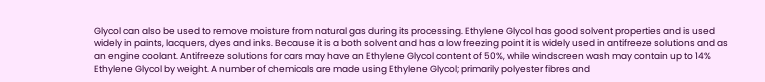Glycol can also be used to remove moisture from natural gas during its processing. Ethylene Glycol has good solvent properties and is used widely in paints, lacquers, dyes and inks. Because it is a both solvent and has a low freezing point it is widely used in antifreeze solutions and as an engine coolant. Antifreeze solutions for cars may have an Ethylene Glycol content of 50%, while windscreen wash may contain up to 14% Ethylene Glycol by weight. A number of chemicals are made using Ethylene Glycol; primarily polyester fibres and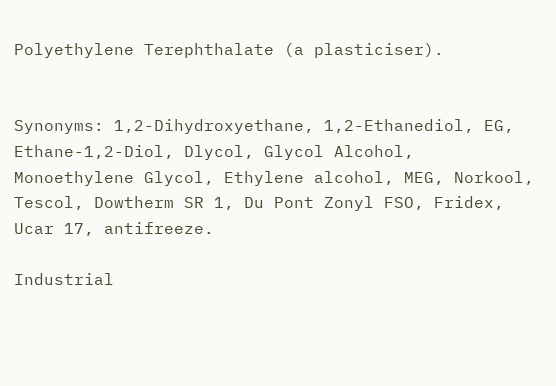Polyethylene Terephthalate (a plasticiser).


Synonyms: 1,2-Dihydroxyethane, 1,2-Ethanediol, EG, Ethane-1,2-Diol, Dlycol, Glycol Alcohol, Monoethylene Glycol, Ethylene alcohol, MEG, Norkool, Tescol, Dowtherm SR 1, Du Pont Zonyl FSO, Fridex, Ucar 17, antifreeze.

Industrial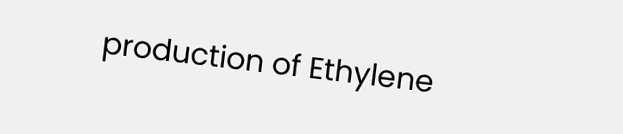production of Ethylene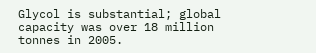Glycol is substantial; global capacity was over 18 million tonnes in 2005.